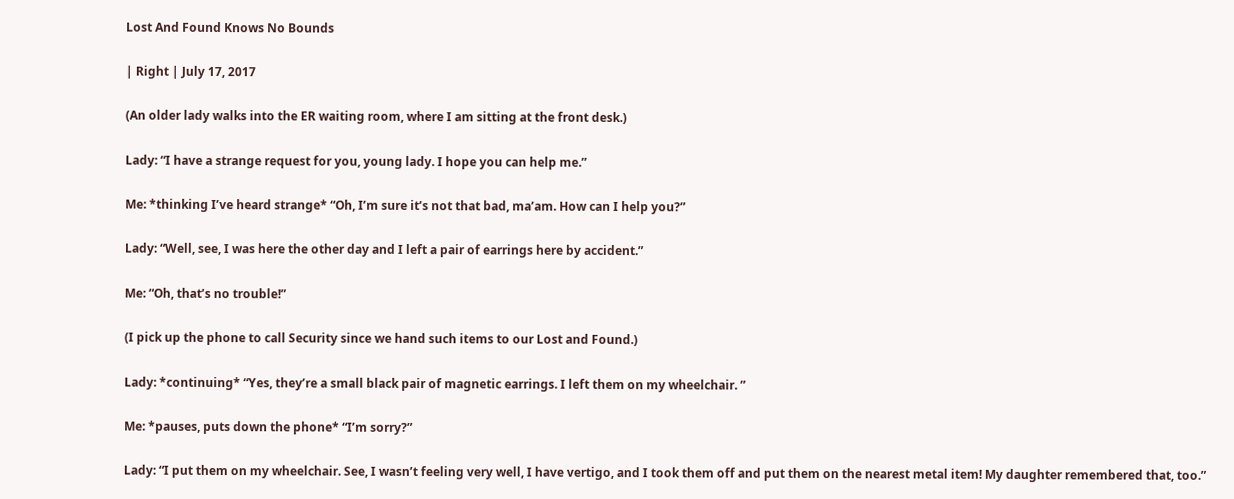Lost And Found Knows No Bounds

| Right | July 17, 2017

(An older lady walks into the ER waiting room, where I am sitting at the front desk.)

Lady: “I have a strange request for you, young lady. I hope you can help me.”

Me: *thinking I’ve heard strange* “Oh, I’m sure it’s not that bad, ma’am. How can I help you?”

Lady: “Well, see, I was here the other day and I left a pair of earrings here by accident.”

Me: “Oh, that’s no trouble!”

(I pick up the phone to call Security since we hand such items to our Lost and Found.)

Lady: *continuing* “Yes, they’re a small black pair of magnetic earrings. I left them on my wheelchair. ”

Me: *pauses, puts down the phone* “I’m sorry?”

Lady: “I put them on my wheelchair. See, I wasn’t feeling very well, I have vertigo, and I took them off and put them on the nearest metal item! My daughter remembered that, too.”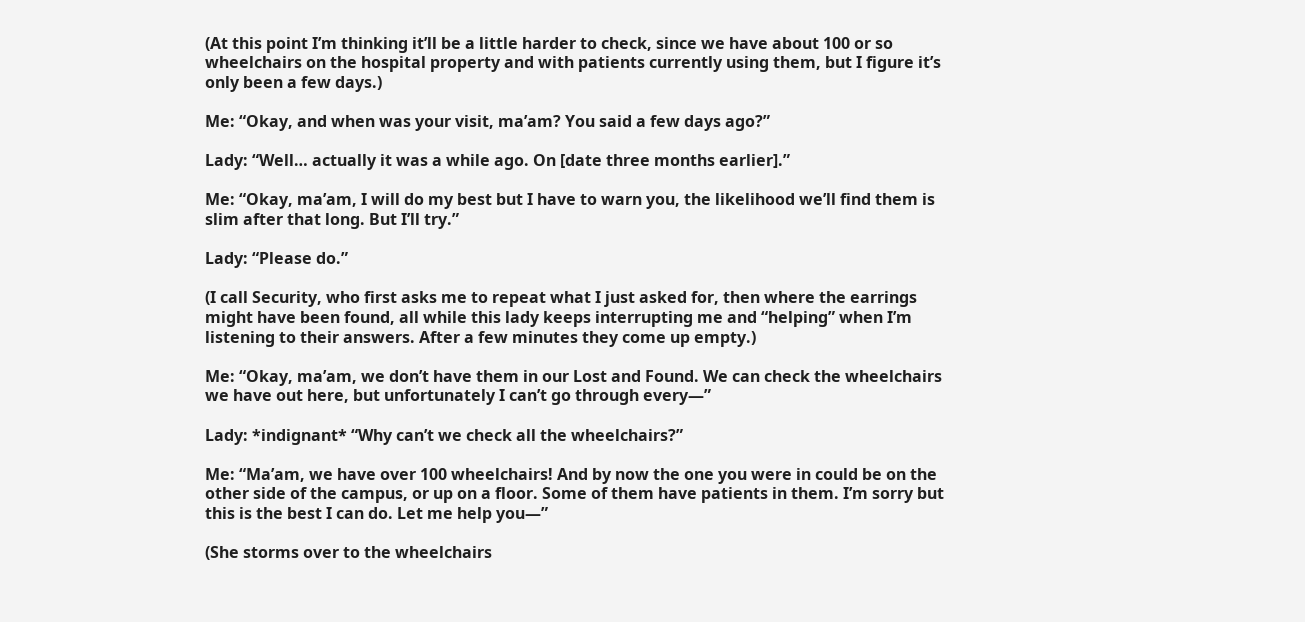(At this point I’m thinking it’ll be a little harder to check, since we have about 100 or so wheelchairs on the hospital property and with patients currently using them, but I figure it’s only been a few days.)

Me: “Okay, and when was your visit, ma’am? You said a few days ago?”

Lady: “Well… actually it was a while ago. On [date three months earlier].”

Me: “Okay, ma’am, I will do my best but I have to warn you, the likelihood we’ll find them is slim after that long. But I’ll try.”

Lady: “Please do.”

(I call Security, who first asks me to repeat what I just asked for, then where the earrings might have been found, all while this lady keeps interrupting me and “helping” when I’m listening to their answers. After a few minutes they come up empty.)

Me: “Okay, ma’am, we don’t have them in our Lost and Found. We can check the wheelchairs we have out here, but unfortunately I can’t go through every—”

Lady: *indignant* “Why can’t we check all the wheelchairs?”

Me: “Ma’am, we have over 100 wheelchairs! And by now the one you were in could be on the other side of the campus, or up on a floor. Some of them have patients in them. I’m sorry but this is the best I can do. Let me help you—”

(She storms over to the wheelchairs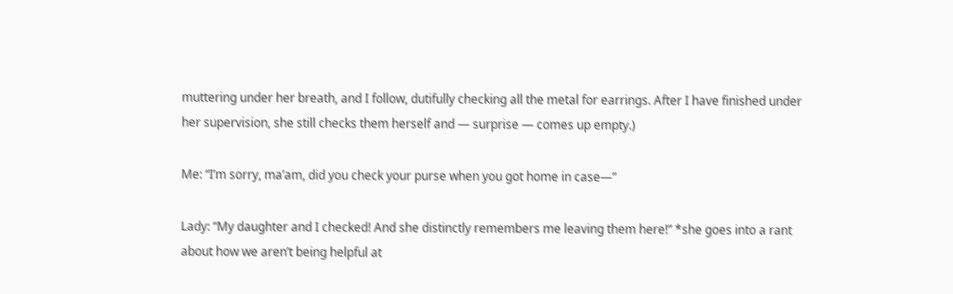muttering under her breath, and I follow, dutifully checking all the metal for earrings. After I have finished under her supervision, she still checks them herself and — surprise — comes up empty.)

Me: “I’m sorry, ma’am, did you check your purse when you got home in case—”

Lady: “My daughter and I checked! And she distinctly remembers me leaving them here!” *she goes into a rant about how we aren’t being helpful at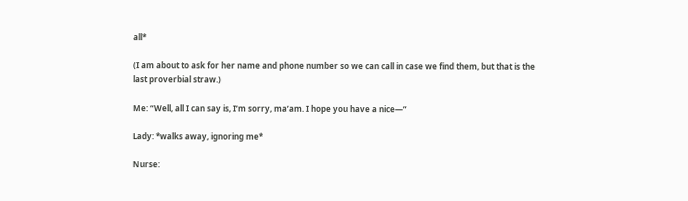all*

(I am about to ask for her name and phone number so we can call in case we find them, but that is the last proverbial straw.)

Me: “Well, all I can say is, I’m sorry, ma’am. I hope you have a nice—”

Lady: *walks away, ignoring me*

Nurse: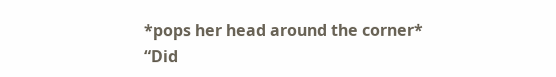*pops her head around the corner* “Did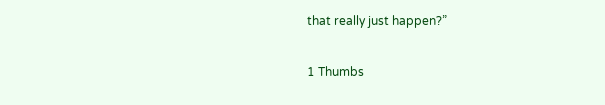that really just happen?”

1 Thumbs